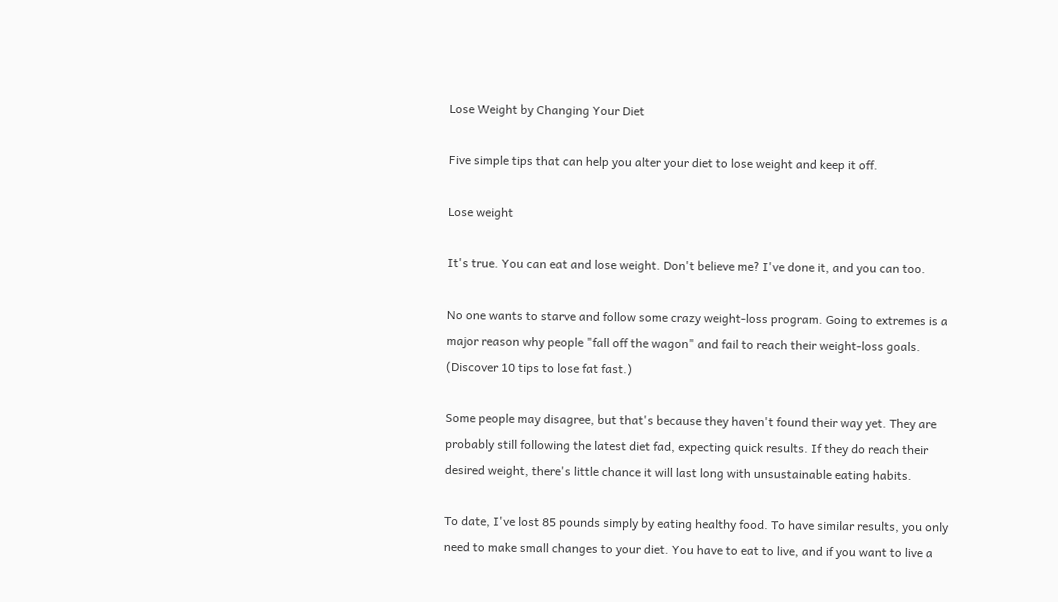Lose Weight by Changing Your Diet

Five simple tips that can help you alter your diet to lose weight and keep it off.

Lose weight

It's true. You can eat and lose weight. Don't believe me? I've done it, and you can too.

No one wants to starve and follow some crazy weight-loss program. Going to extremes is a major reason why people "fall off the wagon" and fail to reach their weight-loss goals. (Discover 10 tips to lose fat fast.)

Some people may disagree, but that's because they haven't found their way yet. They are probably still following the latest diet fad, expecting quick results. If they do reach their desired weight, there's little chance it will last long with unsustainable eating habits.

To date, I've lost 85 pounds simply by eating healthy food. To have similar results, you only need to make small changes to your diet. You have to eat to live, and if you want to live a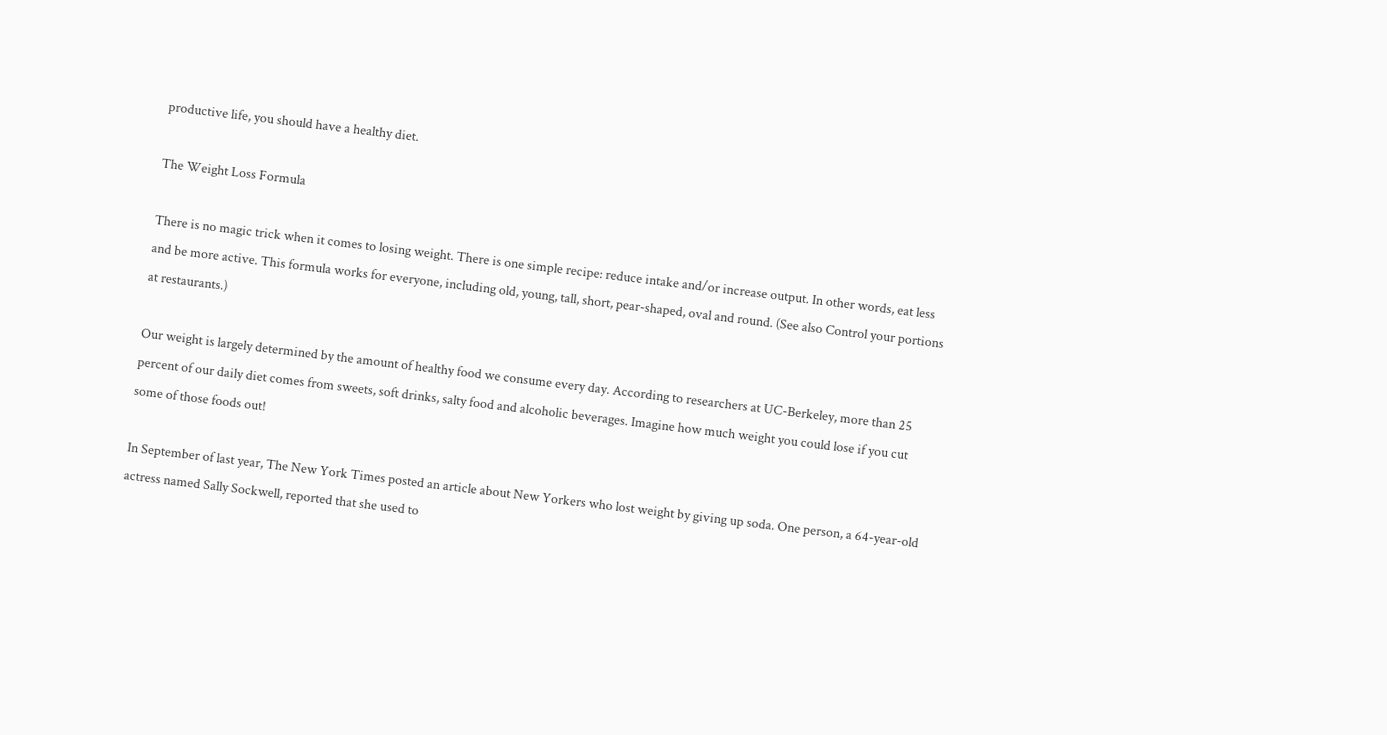productive life, you should have a healthy diet.

The Weight Loss Formula

There is no magic trick when it comes to losing weight. There is one simple recipe: reduce intake and/or increase output. In other words, eat less and be more active. This formula works for everyone, including old, young, tall, short, pear-shaped, oval and round. (See also Control your portions at restaurants.)

Our weight is largely determined by the amount of healthy food we consume every day. According to researchers at UC-Berkeley, more than 25 percent of our daily diet comes from sweets, soft drinks, salty food and alcoholic beverages. Imagine how much weight you could lose if you cut some of those foods out!

In September of last year, The New York Times posted an article about New Yorkers who lost weight by giving up soda. One person, a 64-year-old actress named Sally Sockwell, reported that she used to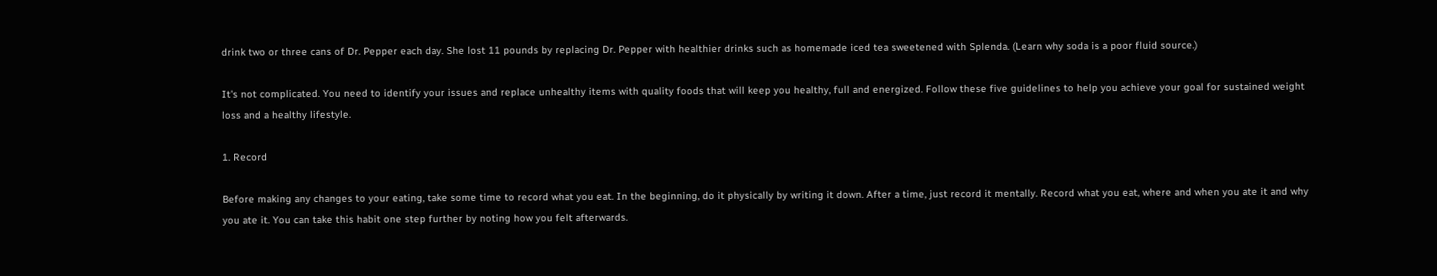drink two or three cans of Dr. Pepper each day. She lost 11 pounds by replacing Dr. Pepper with healthier drinks such as homemade iced tea sweetened with Splenda. (Learn why soda is a poor fluid source.)

It's not complicated. You need to identify your issues and replace unhealthy items with quality foods that will keep you healthy, full and energized. Follow these five guidelines to help you achieve your goal for sustained weight loss and a healthy lifestyle.

1. Record

Before making any changes to your eating, take some time to record what you eat. In the beginning, do it physically by writing it down. After a time, just record it mentally. Record what you eat, where and when you ate it and why you ate it. You can take this habit one step further by noting how you felt afterwards.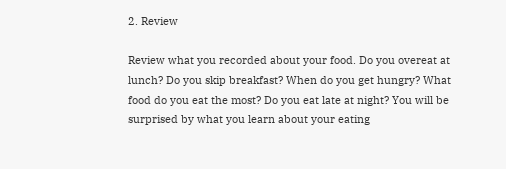2. Review

Review what you recorded about your food. Do you overeat at lunch? Do you skip breakfast? When do you get hungry? What food do you eat the most? Do you eat late at night? You will be surprised by what you learn about your eating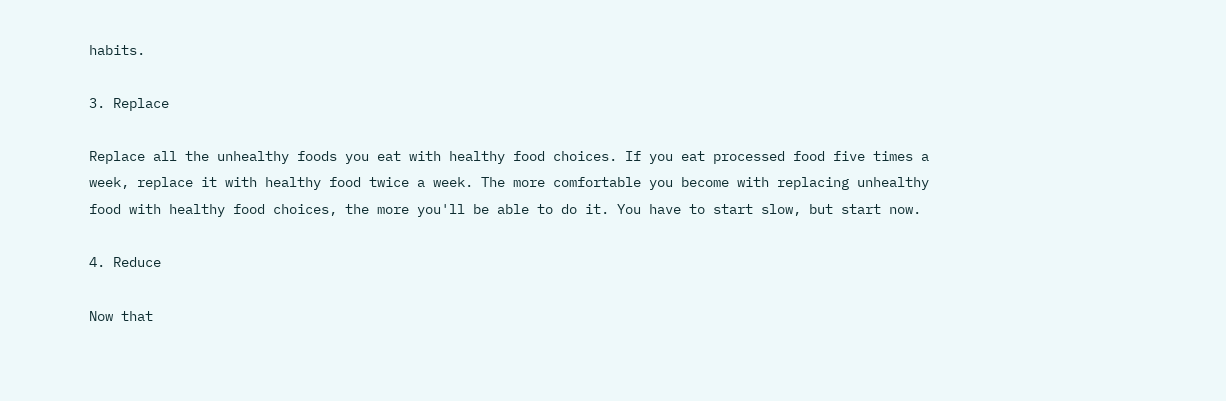habits.

3. Replace

Replace all the unhealthy foods you eat with healthy food choices. If you eat processed food five times a week, replace it with healthy food twice a week. The more comfortable you become with replacing unhealthy food with healthy food choices, the more you'll be able to do it. You have to start slow, but start now.

4. Reduce

Now that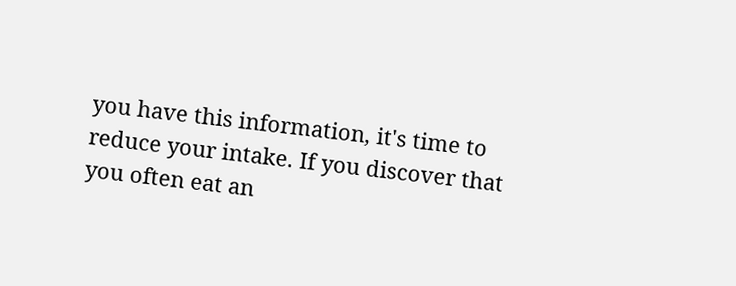you have this information, it's time to reduce your intake. If you discover that you often eat an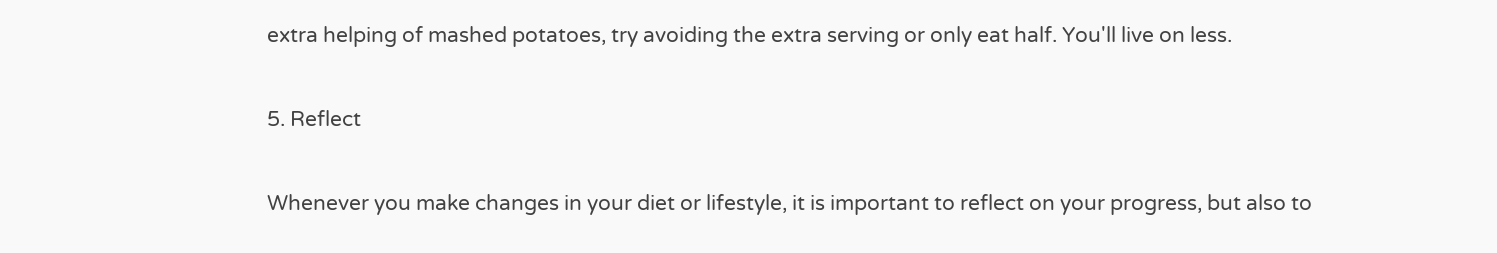extra helping of mashed potatoes, try avoiding the extra serving or only eat half. You'll live on less.

5. Reflect

Whenever you make changes in your diet or lifestyle, it is important to reflect on your progress, but also to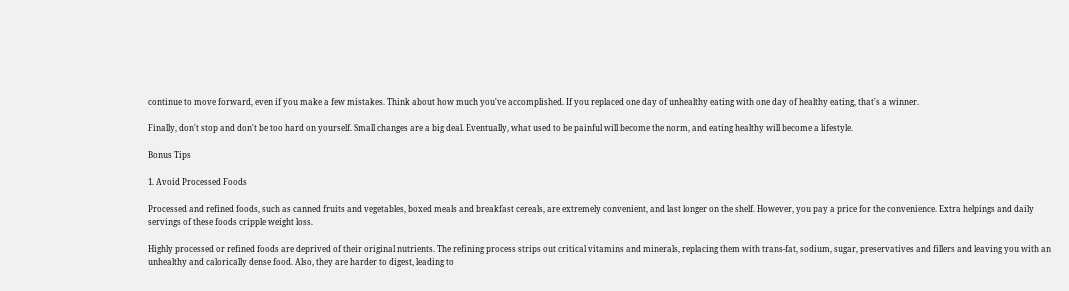continue to move forward, even if you make a few mistakes. Think about how much you've accomplished. If you replaced one day of unhealthy eating with one day of healthy eating, that's a winner.

Finally, don't stop and don't be too hard on yourself. Small changes are a big deal. Eventually, what used to be painful will become the norm, and eating healthy will become a lifestyle.

Bonus Tips

1. Avoid Processed Foods

Processed and refined foods, such as canned fruits and vegetables, boxed meals and breakfast cereals, are extremely convenient, and last longer on the shelf. However, you pay a price for the convenience. Extra helpings and daily servings of these foods cripple weight loss.

Highly processed or refined foods are deprived of their original nutrients. The refining process strips out critical vitamins and minerals, replacing them with trans-fat, sodium, sugar, preservatives and fillers and leaving you with an unhealthy and calorically dense food. Also, they are harder to digest, leading to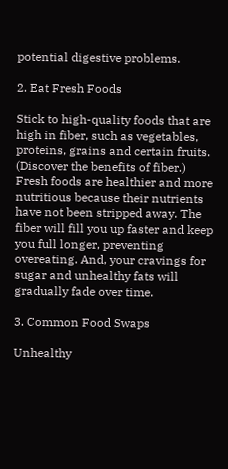potential digestive problems.

2. Eat Fresh Foods

Stick to high-quality foods that are high in fiber, such as vegetables, proteins, grains and certain fruits. (Discover the benefits of fiber.) Fresh foods are healthier and more nutritious because their nutrients have not been stripped away. The fiber will fill you up faster and keep you full longer, preventing overeating. And, your cravings for sugar and unhealthy fats will gradually fade over time.

3. Common Food Swaps

Unhealthy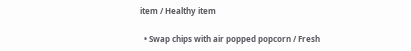item / Healthy item

  • Swap chips with air popped popcorn / Fresh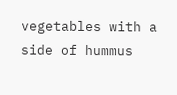vegetables with a side of hummus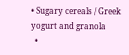• Sugary cereals / Greek yogurt and granola
  •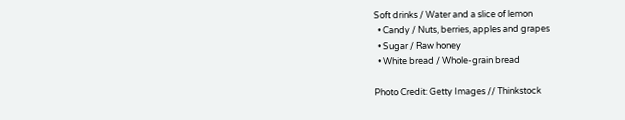Soft drinks / Water and a slice of lemon
  • Candy / Nuts, berries, apples and grapes
  • Sugar / Raw honey
  • White bread / Whole-grain bread

Photo Credit: Getty Images // Thinkstock